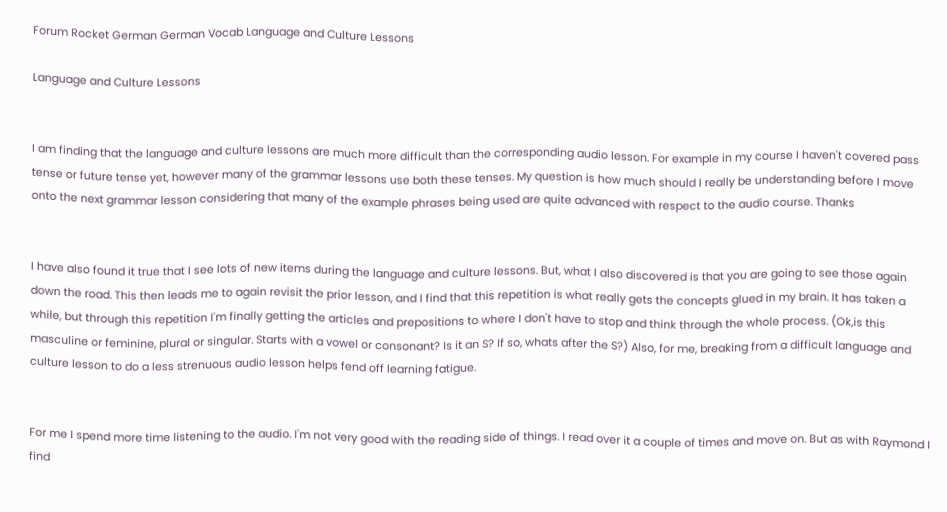Forum Rocket German German Vocab Language and Culture Lessons

Language and Culture Lessons


I am finding that the language and culture lessons are much more difficult than the corresponding audio lesson. For example in my course I haven't covered pass tense or future tense yet, however many of the grammar lessons use both these tenses. My question is how much should I really be understanding before I move onto the next grammar lesson considering that many of the example phrases being used are quite advanced with respect to the audio course. Thanks


I have also found it true that I see lots of new items during the language and culture lessons. But, what I also discovered is that you are going to see those again down the road. This then leads me to again revisit the prior lesson, and I find that this repetition is what really gets the concepts glued in my brain. It has taken a while, but through this repetition I'm finally getting the articles and prepositions to where I don't have to stop and think through the whole process. (Ok,is this masculine or feminine, plural or singular. Starts with a vowel or consonant? Is it an S? If so, whats after the S?) Also, for me, breaking from a difficult language and culture lesson to do a less strenuous audio lesson helps fend off learning fatigue.


For me I spend more time listening to the audio. I'm not very good with the reading side of things. I read over it a couple of times and move on. But as with Raymond I find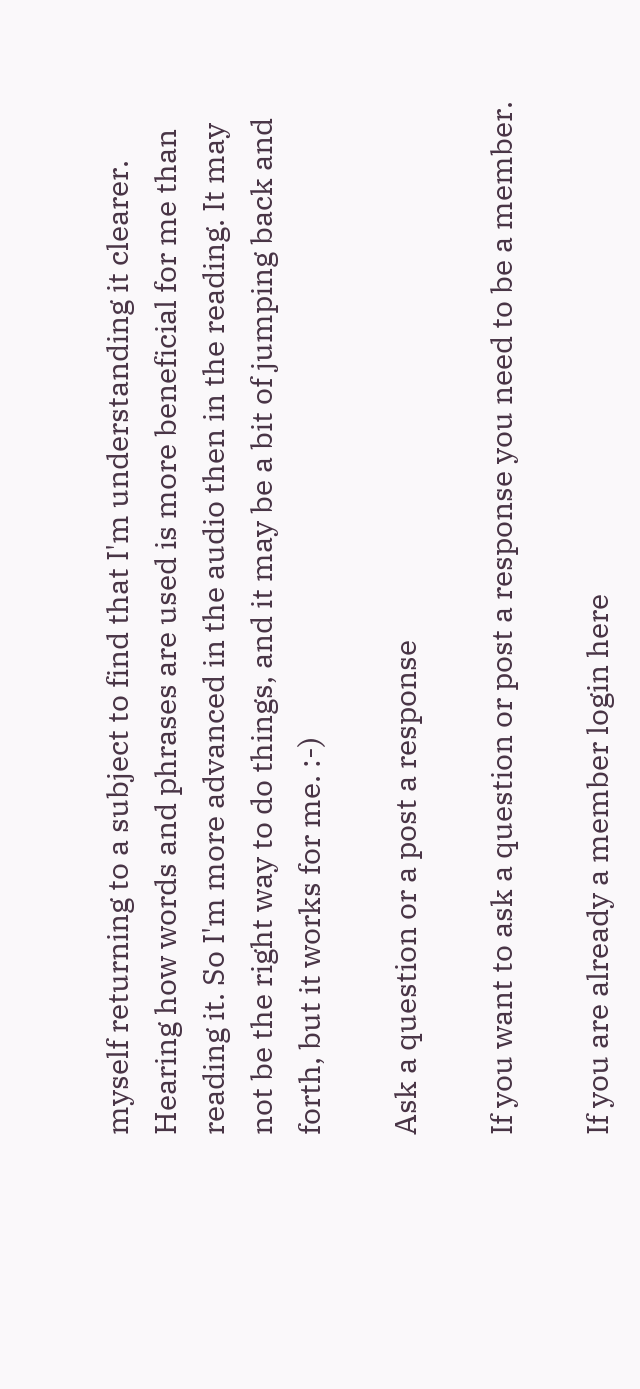myself returning to a subject to find that I'm understanding it clearer. Hearing how words and phrases are used is more beneficial for me than reading it. So I'm more advanced in the audio then in the reading. It may not be the right way to do things, and it may be a bit of jumping back and forth, but it works for me. :-)

Ask a question or a post a response

If you want to ask a question or post a response you need to be a member.

If you are already a member login here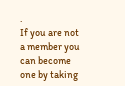.
If you are not a member you can become one by taking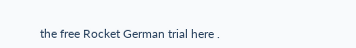the free Rocket German trial here .